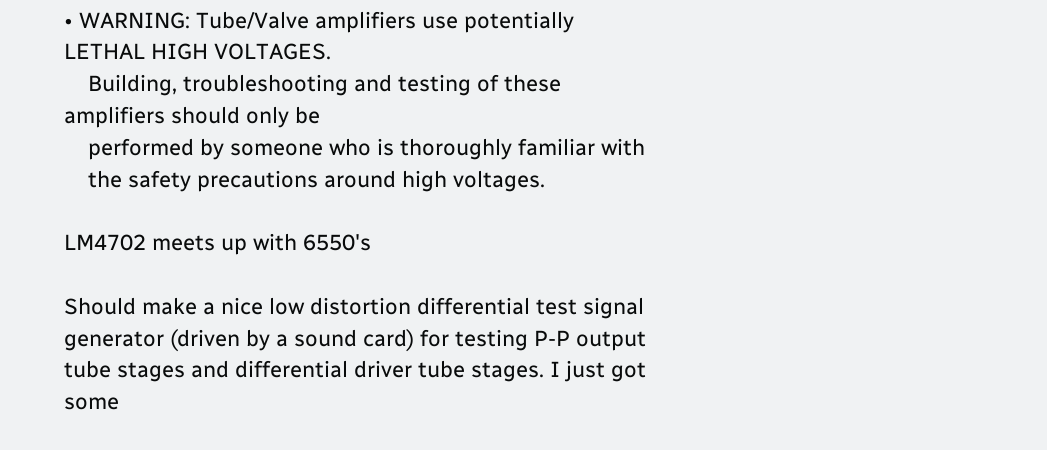• WARNING: Tube/Valve amplifiers use potentially LETHAL HIGH VOLTAGES.
    Building, troubleshooting and testing of these amplifiers should only be
    performed by someone who is thoroughly familiar with
    the safety precautions around high voltages.

LM4702 meets up with 6550's

Should make a nice low distortion differential test signal generator (driven by a sound card) for testing P-P output tube stages and differential driver tube stages. I just got some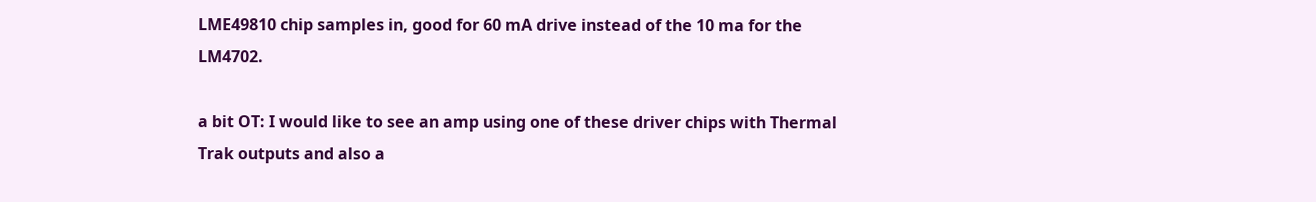LME49810 chip samples in, good for 60 mA drive instead of the 10 ma for the LM4702.

a bit OT: I would like to see an amp using one of these driver chips with Thermal Trak outputs and also a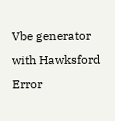Vbe generator with Hawksford Error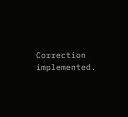Correction implemented.